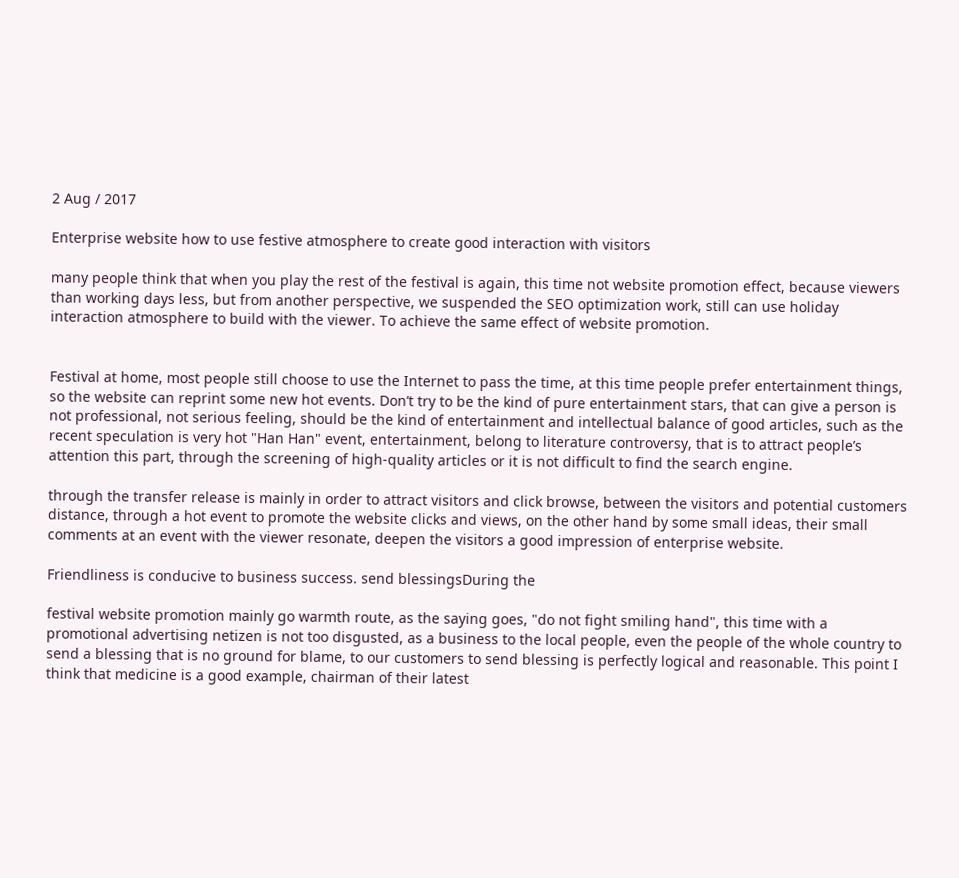2 Aug / 2017

Enterprise website how to use festive atmosphere to create good interaction with visitors

many people think that when you play the rest of the festival is again, this time not website promotion effect, because viewers than working days less, but from another perspective, we suspended the SEO optimization work, still can use holiday interaction atmosphere to build with the viewer. To achieve the same effect of website promotion.


Festival at home, most people still choose to use the Internet to pass the time, at this time people prefer entertainment things, so the website can reprint some new hot events. Don’t try to be the kind of pure entertainment stars, that can give a person is not professional, not serious feeling, should be the kind of entertainment and intellectual balance of good articles, such as the recent speculation is very hot "Han Han" event, entertainment, belong to literature controversy, that is to attract people’s attention this part, through the screening of high-quality articles or it is not difficult to find the search engine.

through the transfer release is mainly in order to attract visitors and click browse, between the visitors and potential customers distance, through a hot event to promote the website clicks and views, on the other hand by some small ideas, their small comments at an event with the viewer resonate, deepen the visitors a good impression of enterprise website.

Friendliness is conducive to business success. send blessingsDuring the

festival website promotion mainly go warmth route, as the saying goes, "do not fight smiling hand", this time with a promotional advertising netizen is not too disgusted, as a business to the local people, even the people of the whole country to send a blessing that is no ground for blame, to our customers to send blessing is perfectly logical and reasonable. This point I think that medicine is a good example, chairman of their latest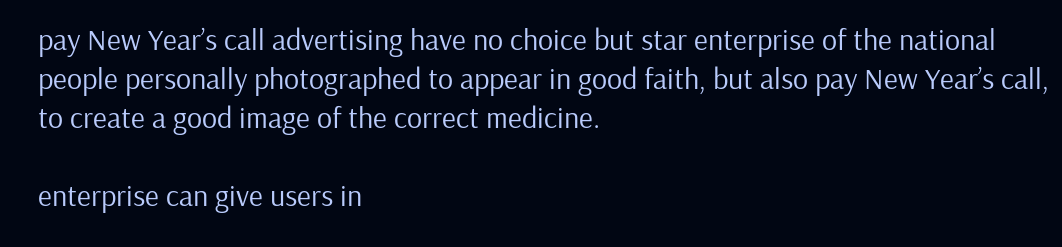pay New Year’s call advertising have no choice but star enterprise of the national people personally photographed to appear in good faith, but also pay New Year’s call, to create a good image of the correct medicine.

enterprise can give users in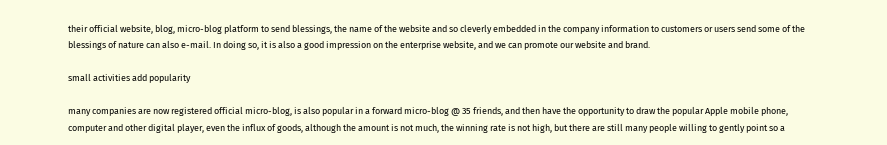their official website, blog, micro-blog platform to send blessings, the name of the website and so cleverly embedded in the company information to customers or users send some of the blessings of nature can also e-mail. In doing so, it is also a good impression on the enterprise website, and we can promote our website and brand.

small activities add popularity

many companies are now registered official micro-blog, is also popular in a forward micro-blog @ 35 friends, and then have the opportunity to draw the popular Apple mobile phone, computer and other digital player, even the influx of goods, although the amount is not much, the winning rate is not high, but there are still many people willing to gently point so a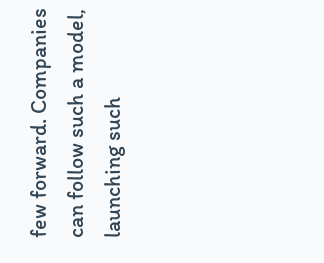few forward. Companies can follow such a model, launching such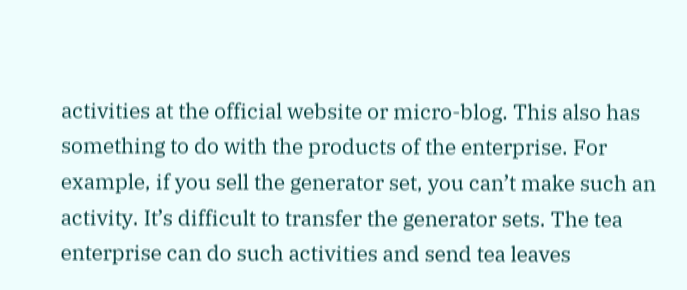activities at the official website or micro-blog. This also has something to do with the products of the enterprise. For example, if you sell the generator set, you can’t make such an activity. It’s difficult to transfer the generator sets. The tea enterprise can do such activities and send tea leaves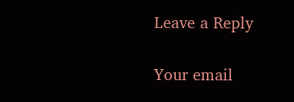Leave a Reply

Your email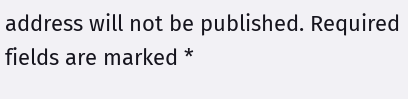address will not be published. Required fields are marked *